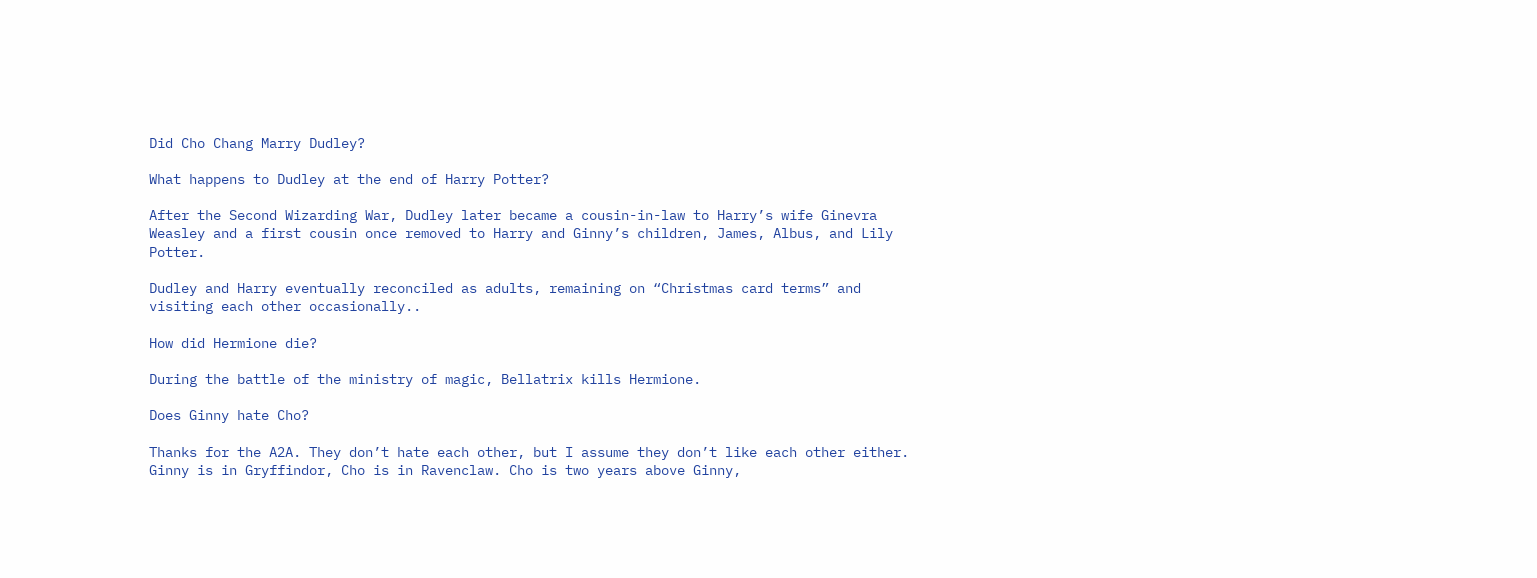Did Cho Chang Marry Dudley?

What happens to Dudley at the end of Harry Potter?

After the Second Wizarding War, Dudley later became a cousin-in-law to Harry’s wife Ginevra Weasley and a first cousin once removed to Harry and Ginny’s children, James, Albus, and Lily Potter.

Dudley and Harry eventually reconciled as adults, remaining on “Christmas card terms” and visiting each other occasionally..

How did Hermione die?

During the battle of the ministry of magic, Bellatrix kills Hermione.

Does Ginny hate Cho?

Thanks for the A2A. They don’t hate each other, but I assume they don’t like each other either. Ginny is in Gryffindor, Cho is in Ravenclaw. Cho is two years above Ginny,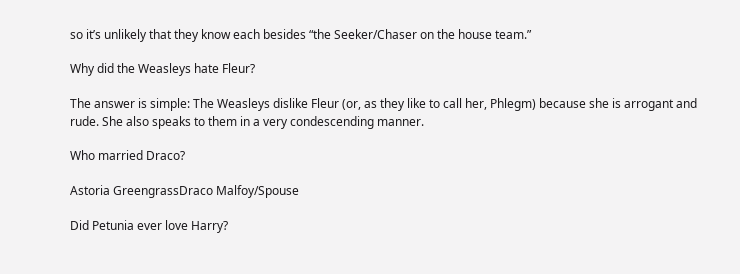so it’s unlikely that they know each besides “the Seeker/Chaser on the house team.”

Why did the Weasleys hate Fleur?

The answer is simple: The Weasleys dislike Fleur (or, as they like to call her, Phlegm) because she is arrogant and rude. She also speaks to them in a very condescending manner.

Who married Draco?

Astoria GreengrassDraco Malfoy/Spouse

Did Petunia ever love Harry?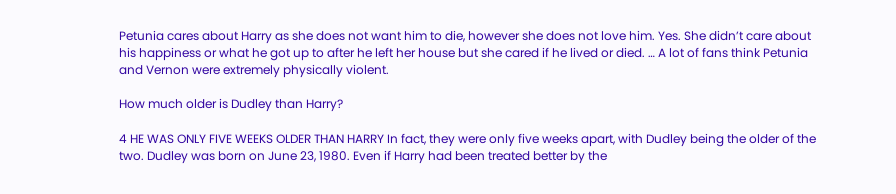Petunia cares about Harry as she does not want him to die, however she does not love him. Yes. She didn’t care about his happiness or what he got up to after he left her house but she cared if he lived or died. … A lot of fans think Petunia and Vernon were extremely physically violent.

How much older is Dudley than Harry?

4 HE WAS ONLY FIVE WEEKS OLDER THAN HARRY In fact, they were only five weeks apart, with Dudley being the older of the two. Dudley was born on June 23, 1980. Even if Harry had been treated better by the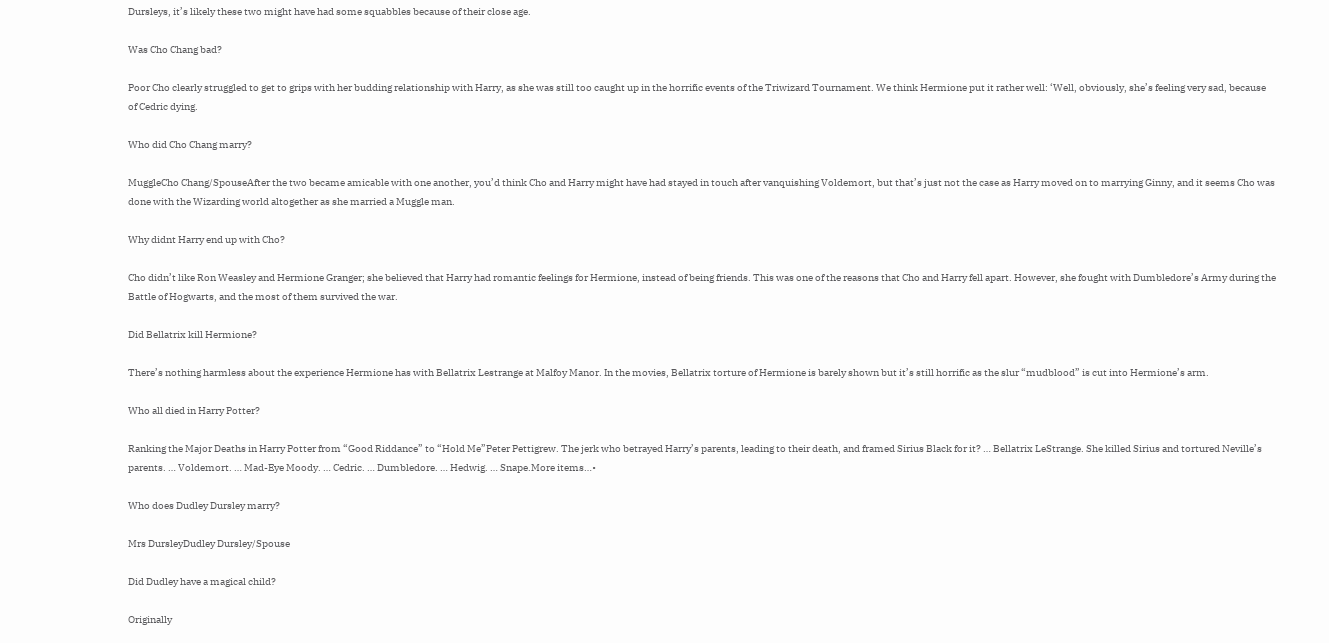Dursleys, it’s likely these two might have had some squabbles because of their close age.

Was Cho Chang bad?

Poor Cho clearly struggled to get to grips with her budding relationship with Harry, as she was still too caught up in the horrific events of the Triwizard Tournament. We think Hermione put it rather well: ‘Well, obviously, she’s feeling very sad, because of Cedric dying.

Who did Cho Chang marry?

MuggleCho Chang/SpouseAfter the two became amicable with one another, you’d think Cho and Harry might have had stayed in touch after vanquishing Voldemort, but that’s just not the case as Harry moved on to marrying Ginny, and it seems Cho was done with the Wizarding world altogether as she married a Muggle man.

Why didnt Harry end up with Cho?

Cho didn’t like Ron Weasley and Hermione Granger; she believed that Harry had romantic feelings for Hermione, instead of being friends. This was one of the reasons that Cho and Harry fell apart. However, she fought with Dumbledore’s Army during the Battle of Hogwarts, and the most of them survived the war.

Did Bellatrix kill Hermione?

There’s nothing harmless about the experience Hermione has with Bellatrix Lestrange at Malfoy Manor. In the movies, Bellatrix torture of Hermione is barely shown but it’s still horrific as the slur “mudblood” is cut into Hermione’s arm.

Who all died in Harry Potter?

Ranking the Major Deaths in Harry Potter from “Good Riddance” to “Hold Me”Peter Pettigrew. The jerk who betrayed Harry’s parents, leading to their death, and framed Sirius Black for it? … Bellatrix LeStrange. She killed Sirius and tortured Neville’s parents. … Voldemort. … Mad-Eye Moody. … Cedric. … Dumbledore. … Hedwig. … Snape.More items…•

Who does Dudley Dursley marry?

Mrs DursleyDudley Dursley/Spouse

Did Dudley have a magical child?

Originally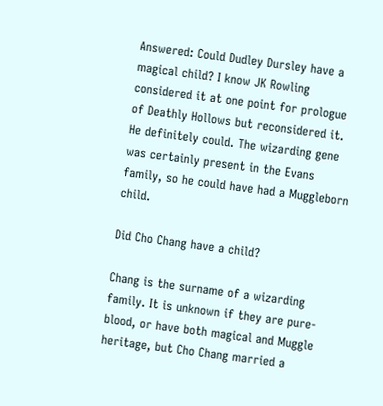Answered: Could Dudley Dursley have a magical child? I know JK Rowling considered it at one point for prologue of Deathly Hollows but reconsidered it. He definitely could. The wizarding gene was certainly present in the Evans family, so he could have had a Muggleborn child.

Did Cho Chang have a child?

Chang is the surname of a wizarding family. It is unknown if they are pure-blood, or have both magical and Muggle heritage, but Cho Chang married a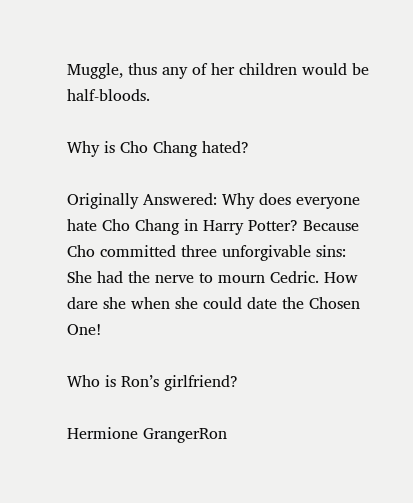Muggle, thus any of her children would be half-bloods.

Why is Cho Chang hated?

Originally Answered: Why does everyone hate Cho Chang in Harry Potter? Because Cho committed three unforgivable sins: She had the nerve to mourn Cedric. How dare she when she could date the Chosen One!

Who is Ron’s girlfriend?

Hermione GrangerRon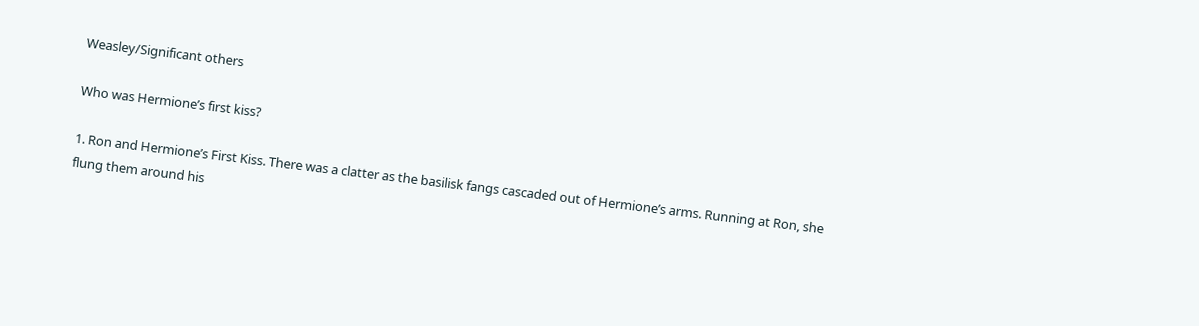Weasley/Significant others

Who was Hermione’s first kiss?

1. Ron and Hermione’s First Kiss. There was a clatter as the basilisk fangs cascaded out of Hermione’s arms. Running at Ron, she flung them around his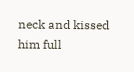neck and kissed him full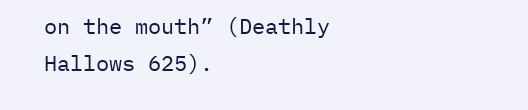on the mouth” (Deathly Hallows 625).